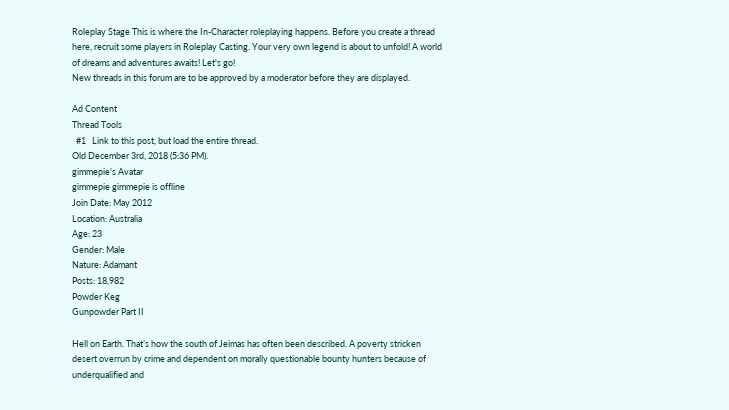Roleplay Stage This is where the In-Character roleplaying happens. Before you create a thread here, recruit some players in Roleplay Casting. Your very own legend is about to unfold! A world of dreams and adventures awaits! Let's go!
New threads in this forum are to be approved by a moderator before they are displayed.

Ad Content
Thread Tools
  #1   Link to this post, but load the entire thread.
Old December 3rd, 2018 (5:36 PM).
gimmepie's Avatar
gimmepie gimmepie is offline
Join Date: May 2012
Location: Australia
Age: 23
Gender: Male
Nature: Adamant
Posts: 18,982
Powder Keg
Gunpowder Part II

Hell on Earth. That’s how the south of Jeimas has often been described. A poverty stricken desert overrun by crime and dependent on morally questionable bounty hunters because of underqualified and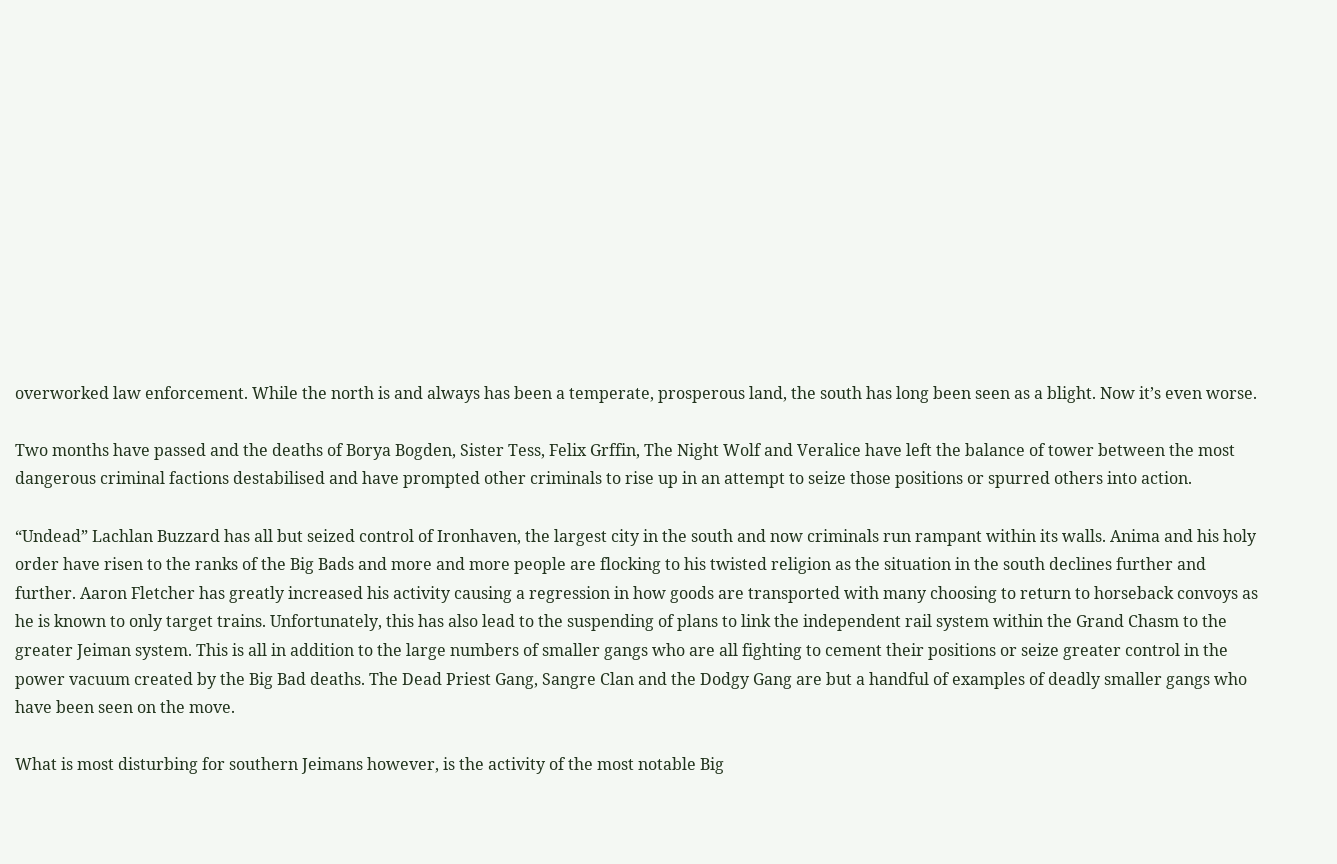overworked law enforcement. While the north is and always has been a temperate, prosperous land, the south has long been seen as a blight. Now it’s even worse.

Two months have passed and the deaths of Borya Bogden, Sister Tess, Felix Grffin, The Night Wolf and Veralice have left the balance of tower between the most dangerous criminal factions destabilised and have prompted other criminals to rise up in an attempt to seize those positions or spurred others into action.

“Undead” Lachlan Buzzard has all but seized control of Ironhaven, the largest city in the south and now criminals run rampant within its walls. Anima and his holy order have risen to the ranks of the Big Bads and more and more people are flocking to his twisted religion as the situation in the south declines further and further. Aaron Fletcher has greatly increased his activity causing a regression in how goods are transported with many choosing to return to horseback convoys as he is known to only target trains. Unfortunately, this has also lead to the suspending of plans to link the independent rail system within the Grand Chasm to the greater Jeiman system. This is all in addition to the large numbers of smaller gangs who are all fighting to cement their positions or seize greater control in the power vacuum created by the Big Bad deaths. The Dead Priest Gang, Sangre Clan and the Dodgy Gang are but a handful of examples of deadly smaller gangs who have been seen on the move.

What is most disturbing for southern Jeimans however, is the activity of the most notable Big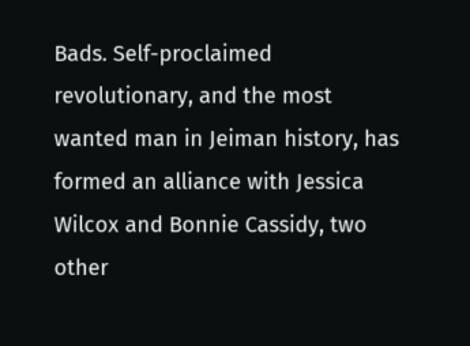Bads. Self-proclaimed revolutionary, and the most wanted man in Jeiman history, has formed an alliance with Jessica Wilcox and Bonnie Cassidy, two other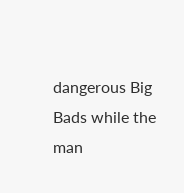dangerous Big Bads while the man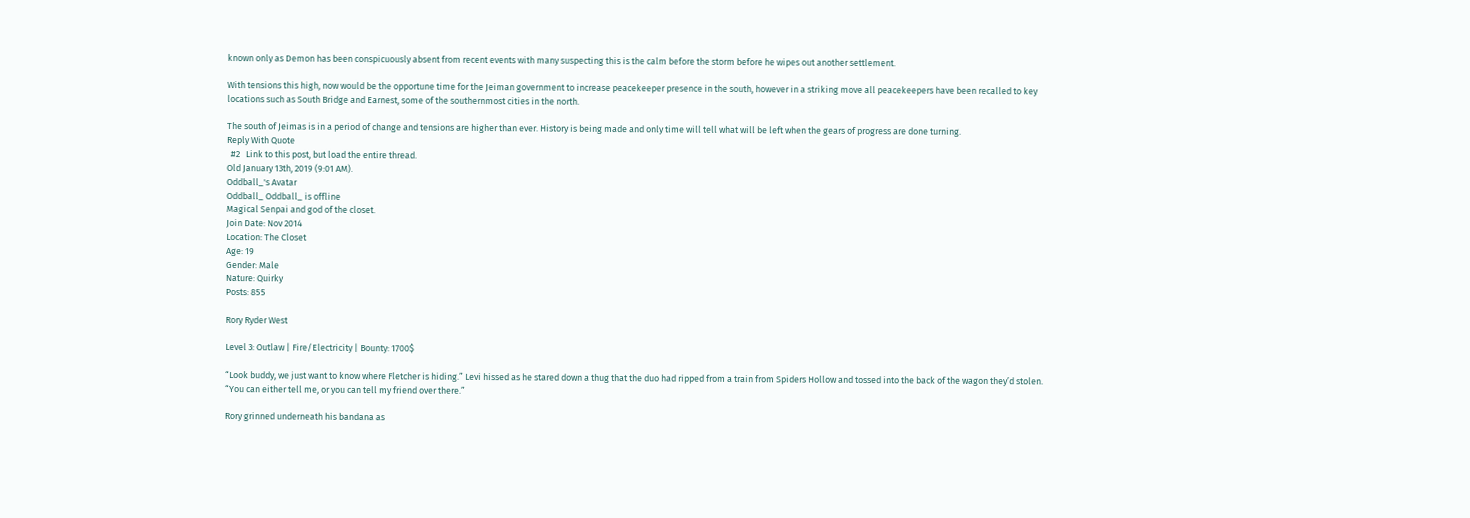known only as Demon has been conspicuously absent from recent events with many suspecting this is the calm before the storm before he wipes out another settlement.

With tensions this high, now would be the opportune time for the Jeiman government to increase peacekeeper presence in the south, however in a striking move all peacekeepers have been recalled to key locations such as South Bridge and Earnest, some of the southernmost cities in the north.

The south of Jeimas is in a period of change and tensions are higher than ever. History is being made and only time will tell what will be left when the gears of progress are done turning.
Reply With Quote
  #2   Link to this post, but load the entire thread.
Old January 13th, 2019 (9:01 AM).
Oddball_'s Avatar
Oddball_ Oddball_ is offline
Magical Senpai and god of the closet.
Join Date: Nov 2014
Location: The Closet
Age: 19
Gender: Male
Nature: Quirky
Posts: 855

Rory Ryder West

Level 3: Outlaw | Fire/Electricity | Bounty: 1700$

“Look buddy, we just want to know where Fletcher is hiding.” Levi hissed as he stared down a thug that the duo had ripped from a train from Spiders Hollow and tossed into the back of the wagon they’d stolen. “You can either tell me, or you can tell my friend over there.”

Rory grinned underneath his bandana as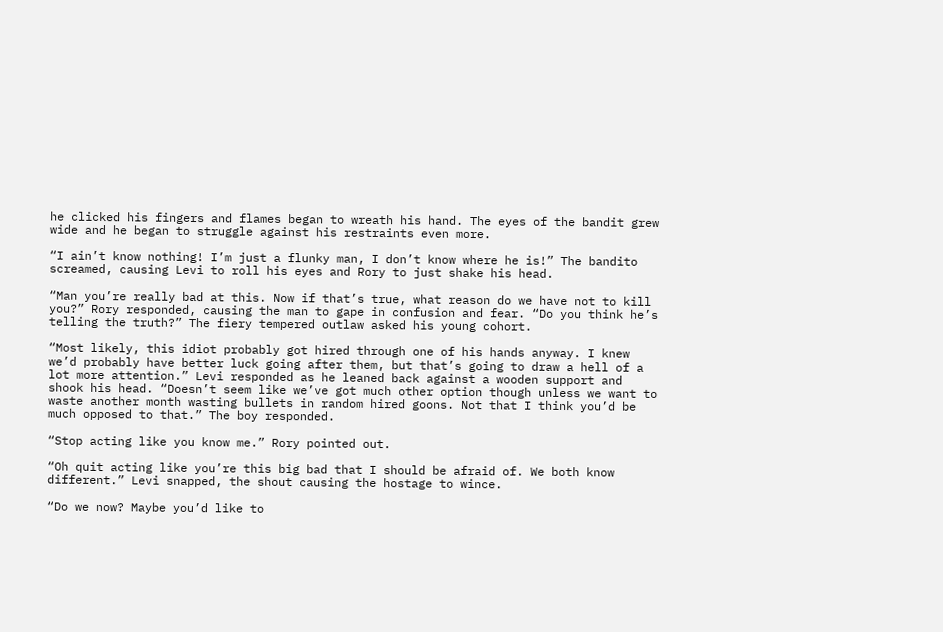he clicked his fingers and flames began to wreath his hand. The eyes of the bandit grew wide and he began to struggle against his restraints even more.

“I ain’t know nothing! I’m just a flunky man, I don’t know where he is!” The bandito screamed, causing Levi to roll his eyes and Rory to just shake his head.

“Man you’re really bad at this. Now if that’s true, what reason do we have not to kill you?” Rory responded, causing the man to gape in confusion and fear. “Do you think he’s telling the truth?” The fiery tempered outlaw asked his young cohort.

“Most likely, this idiot probably got hired through one of his hands anyway. I knew we’d probably have better luck going after them, but that’s going to draw a hell of a lot more attention.” Levi responded as he leaned back against a wooden support and shook his head. “Doesn’t seem like we’ve got much other option though unless we want to waste another month wasting bullets in random hired goons. Not that I think you’d be much opposed to that.” The boy responded.

“Stop acting like you know me.” Rory pointed out.

“Oh quit acting like you’re this big bad that I should be afraid of. We both know different.” Levi snapped, the shout causing the hostage to wince.

“Do we now? Maybe you’d like to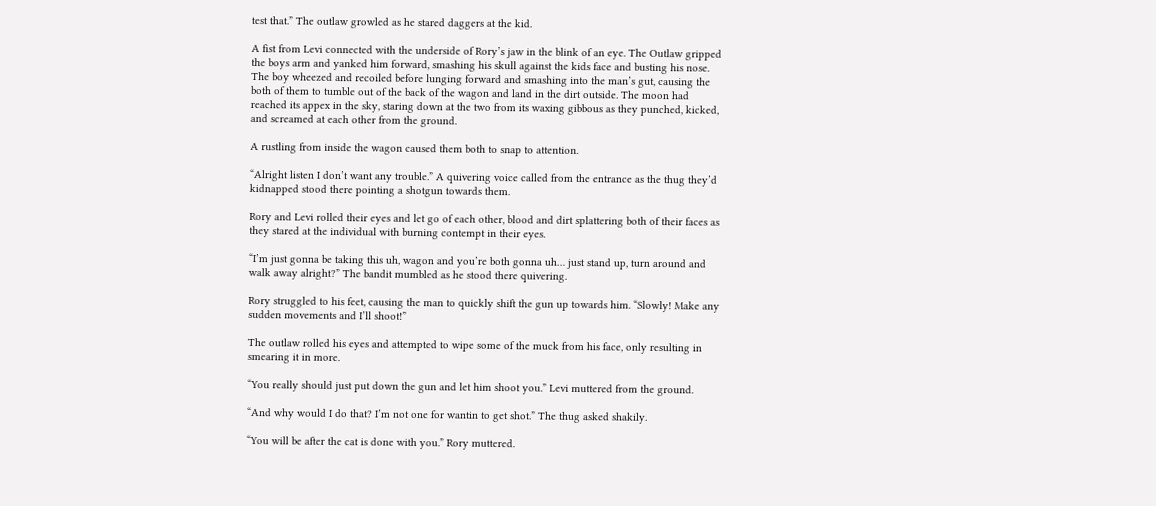test that.” The outlaw growled as he stared daggers at the kid.

A fist from Levi connected with the underside of Rory’s jaw in the blink of an eye. The Outlaw gripped the boys arm and yanked him forward, smashing his skull against the kids face and busting his nose. The boy wheezed and recoiled before lunging forward and smashing into the man’s gut, causing the both of them to tumble out of the back of the wagon and land in the dirt outside. The moon had reached its appex in the sky, staring down at the two from its waxing gibbous as they punched, kicked, and screamed at each other from the ground.

A rustling from inside the wagon caused them both to snap to attention.

“Alright listen I don’t want any trouble.” A quivering voice called from the entrance as the thug they’d kidnapped stood there pointing a shotgun towards them.

Rory and Levi rolled their eyes and let go of each other, blood and dirt splattering both of their faces as they stared at the individual with burning contempt in their eyes.

“I’m just gonna be taking this uh, wagon and you’re both gonna uh… just stand up, turn around and walk away alright?” The bandit mumbled as he stood there quivering.

Rory struggled to his feet, causing the man to quickly shift the gun up towards him. “Slowly! Make any sudden movements and I’ll shoot!”

The outlaw rolled his eyes and attempted to wipe some of the muck from his face, only resulting in smearing it in more.

“You really should just put down the gun and let him shoot you.” Levi muttered from the ground.

“And why would I do that? I’m not one for wantin to get shot.” The thug asked shakily.

“You will be after the cat is done with you.” Rory muttered.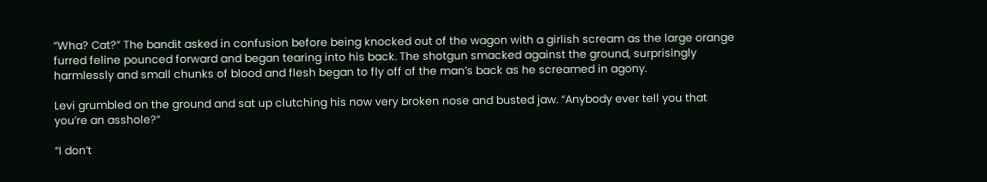“Wha? Cat?” The bandit asked in confusion before being knocked out of the wagon with a girlish scream as the large orange furred feline pounced forward and began tearing into his back. The shotgun smacked against the ground, surprisingly harmlessly and small chunks of blood and flesh began to fly off of the man’s back as he screamed in agony.

Levi grumbled on the ground and sat up clutching his now very broken nose and busted jaw. “Anybody ever tell you that you’re an asshole?”

“I don’t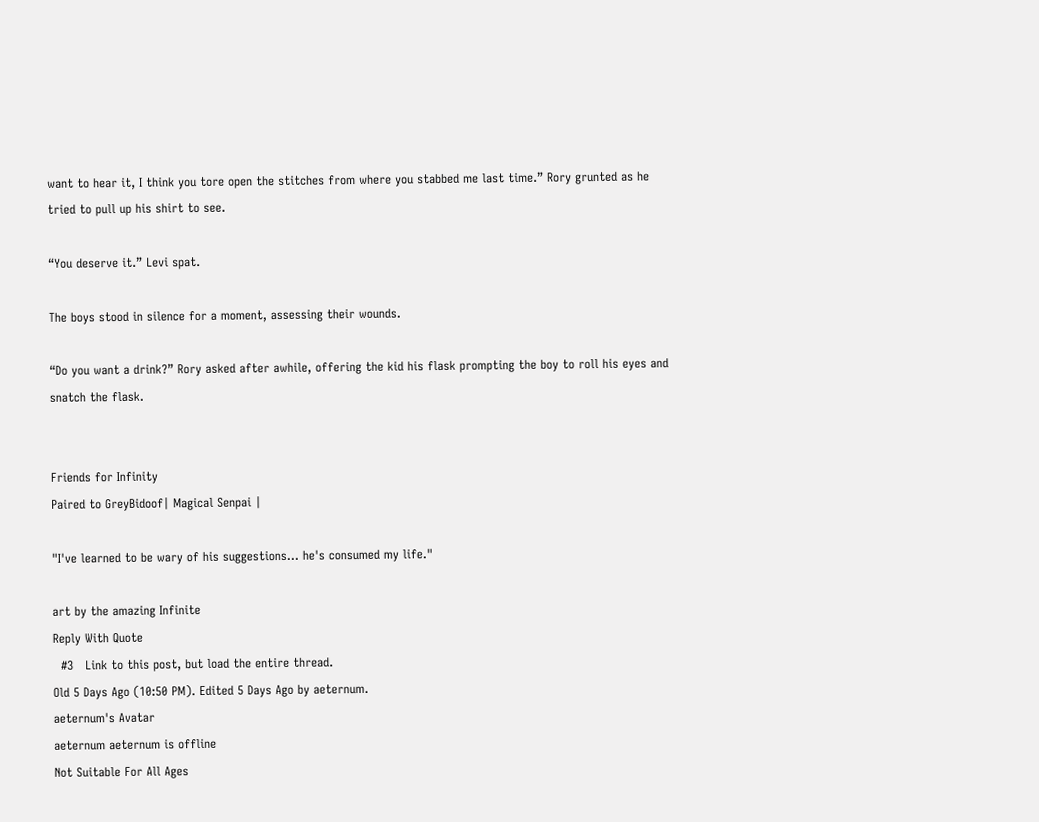want to hear it, I think you tore open the stitches from where you stabbed me last time.” Rory grunted as he tried to pull up his shirt to see.

“You deserve it.” Levi spat.

The boys stood in silence for a moment, assessing their wounds.

“Do you want a drink?” Rory asked after awhile, offering the kid his flask prompting the boy to roll his eyes and snatch the flask.


Friends for Infinity
Paired to GreyBidoof| Magical Senpai |

"I've learned to be wary of his suggestions... he's consumed my life."

art by the amazing Infinite
Reply With Quote
  #3   Link to this post, but load the entire thread.
Old 5 Days Ago (10:50 PM). Edited 5 Days Ago by aeternum.
aeternum's Avatar
aeternum aeternum is offline
Not Suitable For All Ages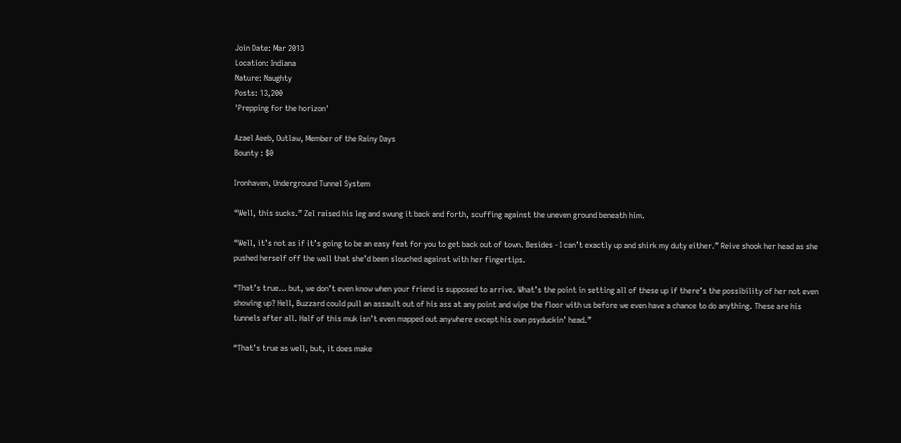Join Date: Mar 2013
Location: Indiana
Nature: Naughty
Posts: 13,200
'Prepping for the horizon'

Azael Aeeb, Outlaw, Member of the Rainy Days
Bounty : $0

Ironhaven, Underground Tunnel System

“Well, this sucks.” Zel raised his leg and swung it back and forth, scuffing against the uneven ground beneath him.

“Well, it’s not as if it’s going to be an easy feat for you to get back out of town. Besides - I can’t exactly up and shirk my duty either.” Reive shook her head as she pushed herself off the wall that she’d been slouched against with her fingertips.

“That’s true… but, we don’t even know when your friend is supposed to arrive. What’s the point in setting all of these up if there’s the possibility of her not even showing up? Hell, Buzzard could pull an assault out of his ass at any point and wipe the floor with us before we even have a chance to do anything. These are his tunnels after all. Half of this muk isn’t even mapped out anywhere except his own psyduckin’ head.”

“That’s true as well, but, it does make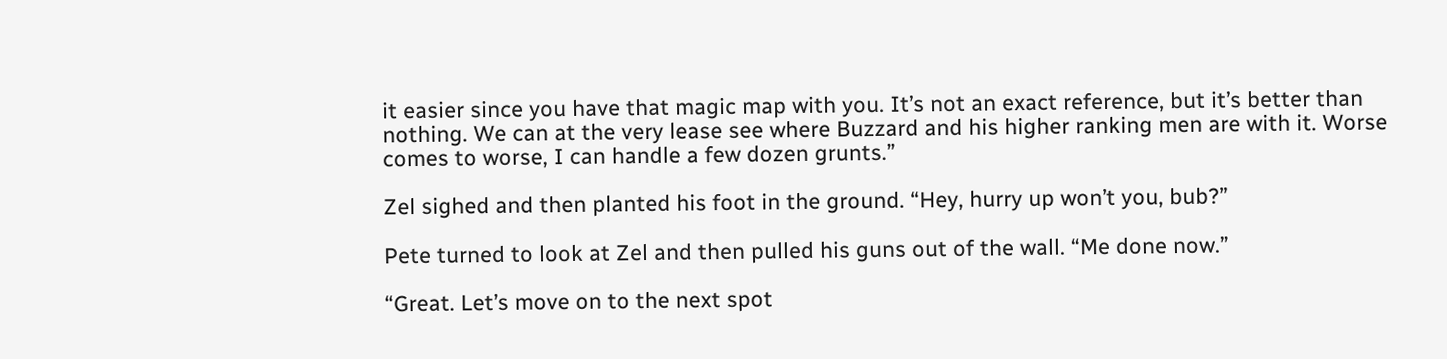it easier since you have that magic map with you. It’s not an exact reference, but it’s better than nothing. We can at the very lease see where Buzzard and his higher ranking men are with it. Worse comes to worse, I can handle a few dozen grunts.”

Zel sighed and then planted his foot in the ground. “Hey, hurry up won’t you, bub?”

Pete turned to look at Zel and then pulled his guns out of the wall. “Me done now.”

“Great. Let’s move on to the next spot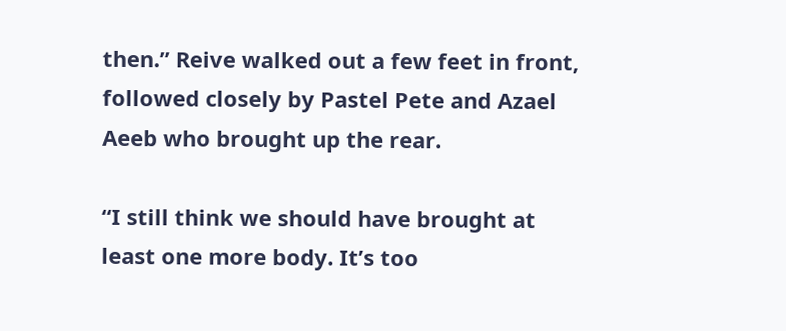then.” Reive walked out a few feet in front, followed closely by Pastel Pete and Azael Aeeb who brought up the rear.

“I still think we should have brought at least one more body. It’s too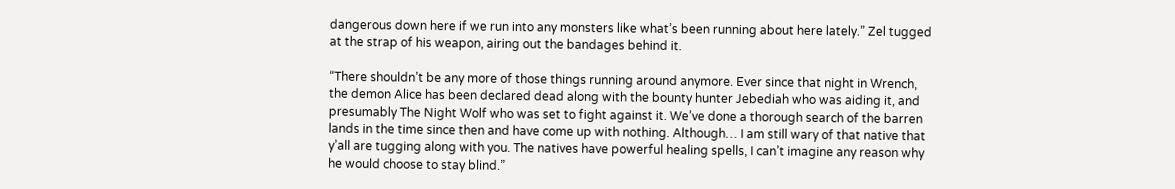dangerous down here if we run into any monsters like what’s been running about here lately.” Zel tugged at the strap of his weapon, airing out the bandages behind it.

“There shouldn’t be any more of those things running around anymore. Ever since that night in Wrench, the demon Alice has been declared dead along with the bounty hunter Jebediah who was aiding it, and presumably The Night Wolf who was set to fight against it. We’ve done a thorough search of the barren lands in the time since then and have come up with nothing. Although… I am still wary of that native that y’all are tugging along with you. The natives have powerful healing spells, I can’t imagine any reason why he would choose to stay blind.”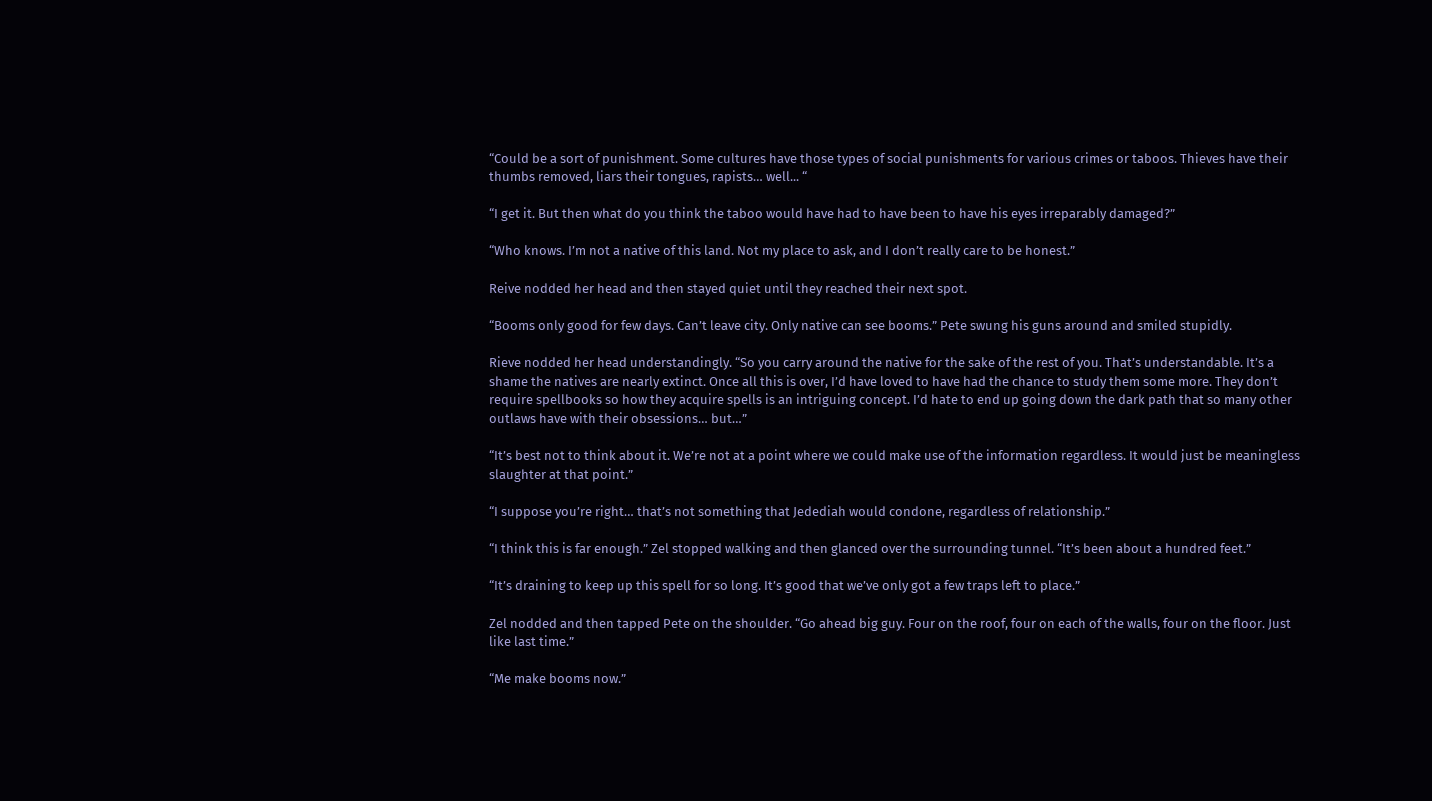“Could be a sort of punishment. Some cultures have those types of social punishments for various crimes or taboos. Thieves have their thumbs removed, liars their tongues, rapists… well... “

“I get it. But then what do you think the taboo would have had to have been to have his eyes irreparably damaged?”

“Who knows. I’m not a native of this land. Not my place to ask, and I don’t really care to be honest.”

Reive nodded her head and then stayed quiet until they reached their next spot.

“Booms only good for few days. Can’t leave city. Only native can see booms.” Pete swung his guns around and smiled stupidly.

Rieve nodded her head understandingly. “So you carry around the native for the sake of the rest of you. That’s understandable. It’s a shame the natives are nearly extinct. Once all this is over, I’d have loved to have had the chance to study them some more. They don’t require spellbooks so how they acquire spells is an intriguing concept. I’d hate to end up going down the dark path that so many other outlaws have with their obsessions… but…”

“It’s best not to think about it. We’re not at a point where we could make use of the information regardless. It would just be meaningless slaughter at that point.”

“I suppose you’re right… that’s not something that Jedediah would condone, regardless of relationship.”

“I think this is far enough.” Zel stopped walking and then glanced over the surrounding tunnel. “It’s been about a hundred feet.”

“It’s draining to keep up this spell for so long. It’s good that we’ve only got a few traps left to place.”

Zel nodded and then tapped Pete on the shoulder. “Go ahead big guy. Four on the roof, four on each of the walls, four on the floor. Just like last time.”

“Me make booms now.”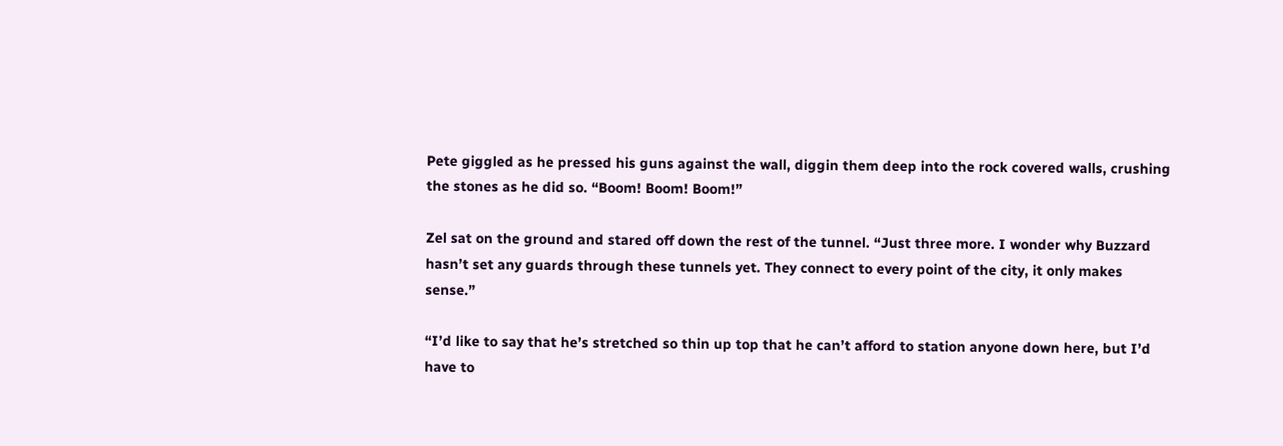Pete giggled as he pressed his guns against the wall, diggin them deep into the rock covered walls, crushing the stones as he did so. “Boom! Boom! Boom!”

Zel sat on the ground and stared off down the rest of the tunnel. “Just three more. I wonder why Buzzard hasn’t set any guards through these tunnels yet. They connect to every point of the city, it only makes sense.”

“I’d like to say that he’s stretched so thin up top that he can’t afford to station anyone down here, but I’d have to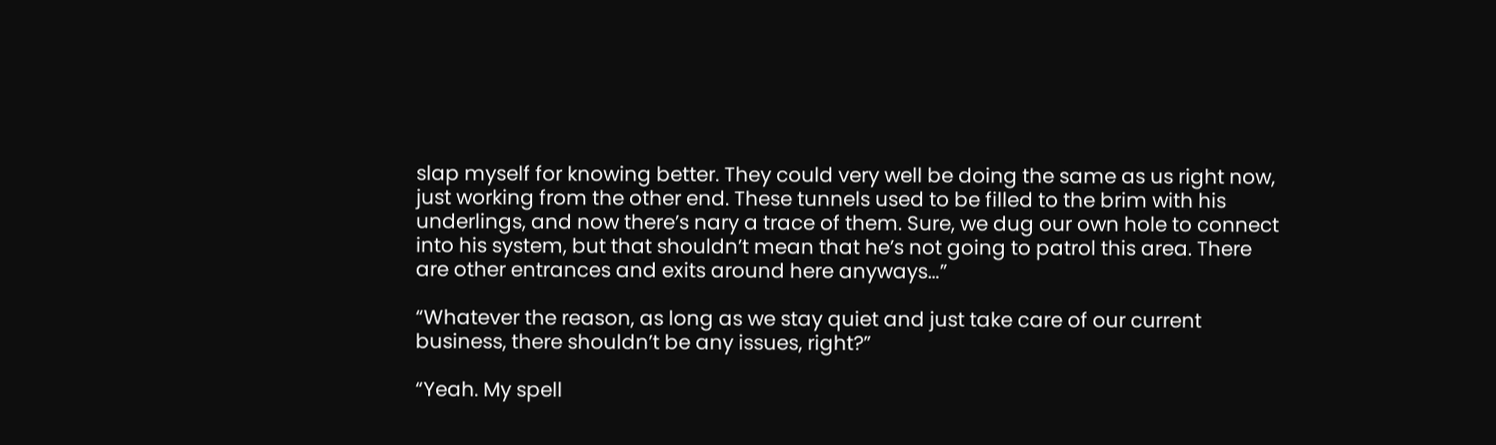slap myself for knowing better. They could very well be doing the same as us right now, just working from the other end. These tunnels used to be filled to the brim with his underlings, and now there’s nary a trace of them. Sure, we dug our own hole to connect into his system, but that shouldn’t mean that he’s not going to patrol this area. There are other entrances and exits around here anyways…”

“Whatever the reason, as long as we stay quiet and just take care of our current business, there shouldn’t be any issues, right?”

“Yeah. My spell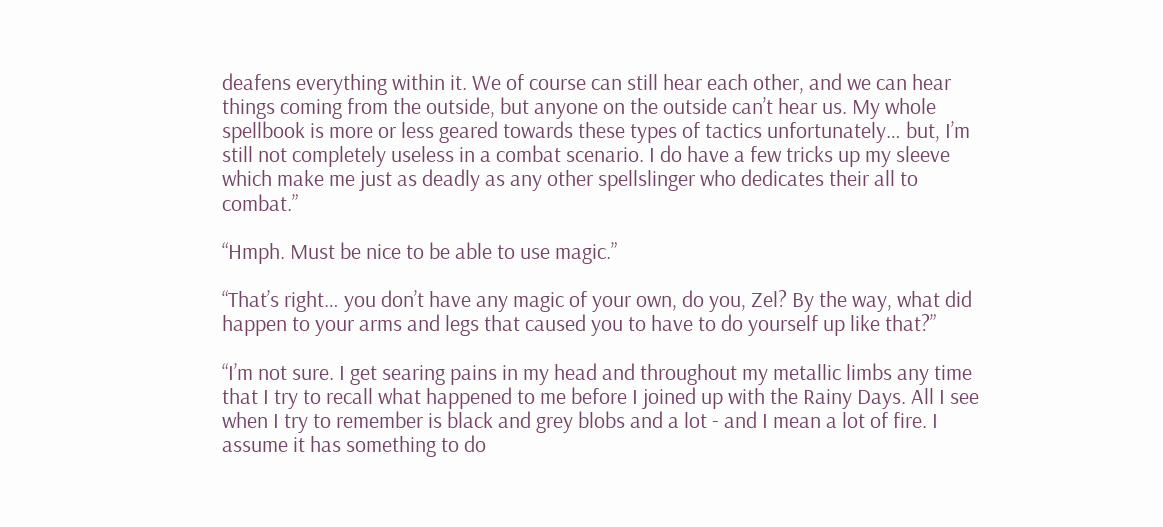deafens everything within it. We of course can still hear each other, and we can hear things coming from the outside, but anyone on the outside can’t hear us. My whole spellbook is more or less geared towards these types of tactics unfortunately… but, I’m still not completely useless in a combat scenario. I do have a few tricks up my sleeve which make me just as deadly as any other spellslinger who dedicates their all to combat.”

“Hmph. Must be nice to be able to use magic.”

“That’s right… you don’t have any magic of your own, do you, Zel? By the way, what did happen to your arms and legs that caused you to have to do yourself up like that?”

“I’m not sure. I get searing pains in my head and throughout my metallic limbs any time that I try to recall what happened to me before I joined up with the Rainy Days. All I see when I try to remember is black and grey blobs and a lot - and I mean a lot of fire. I assume it has something to do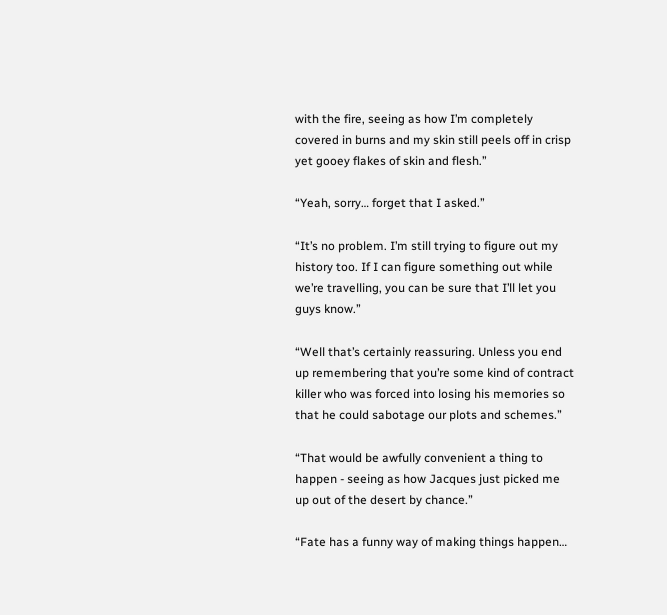with the fire, seeing as how I’m completely covered in burns and my skin still peels off in crisp yet gooey flakes of skin and flesh.”

“Yeah, sorry… forget that I asked.”

“It’s no problem. I’m still trying to figure out my history too. If I can figure something out while we’re travelling, you can be sure that I’ll let you guys know.”

“Well that’s certainly reassuring. Unless you end up remembering that you’re some kind of contract killer who was forced into losing his memories so that he could sabotage our plots and schemes.”

“That would be awfully convenient a thing to happen - seeing as how Jacques just picked me up out of the desert by chance.”

“Fate has a funny way of making things happen…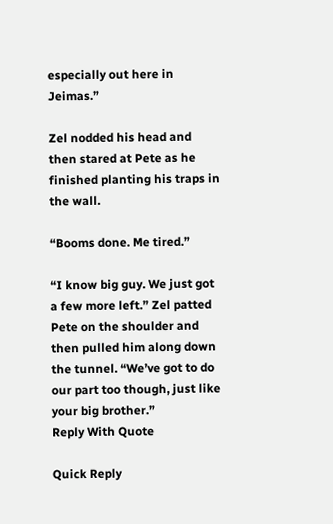especially out here in Jeimas.”

Zel nodded his head and then stared at Pete as he finished planting his traps in the wall.

“Booms done. Me tired.”

“I know big guy. We just got a few more left.” Zel patted Pete on the shoulder and then pulled him along down the tunnel. “We’ve got to do our part too though, just like your big brother.”
Reply With Quote

Quick Reply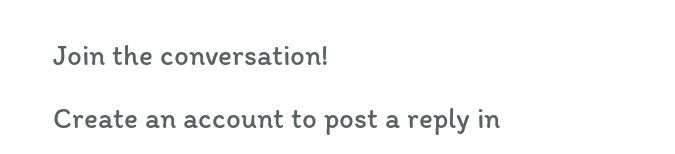Join the conversation!

Create an account to post a reply in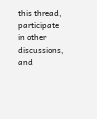this thread, participate in other discussions, and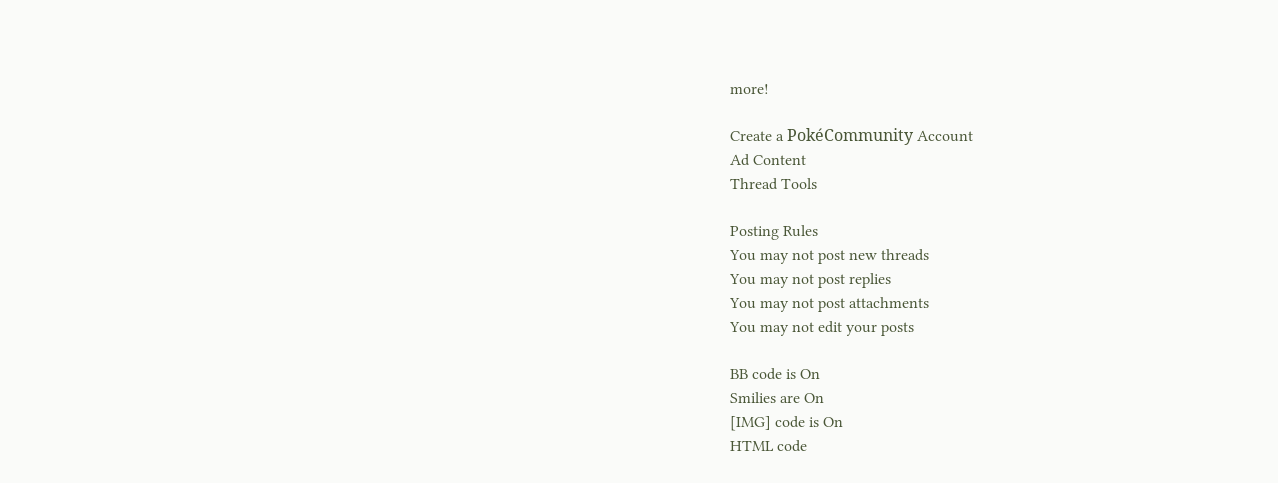more!

Create a PokéCommunity Account
Ad Content
Thread Tools

Posting Rules
You may not post new threads
You may not post replies
You may not post attachments
You may not edit your posts

BB code is On
Smilies are On
[IMG] code is On
HTML code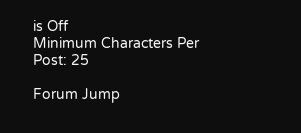is Off
Minimum Characters Per Post: 25

Forum Jump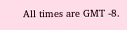All times are GMT -8.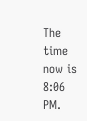The time now is 8:06 PM.